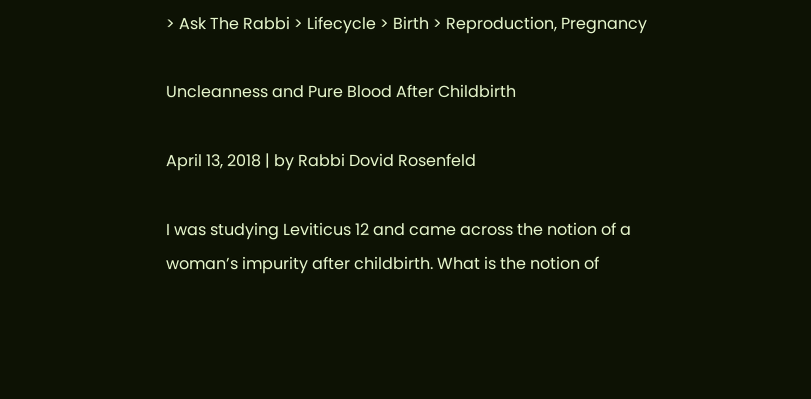> Ask The Rabbi > Lifecycle > Birth > Reproduction, Pregnancy

Uncleanness and Pure Blood After Childbirth

April 13, 2018 | by Rabbi Dovid Rosenfeld

I was studying Leviticus 12 and came across the notion of a woman’s impurity after childbirth. What is the notion of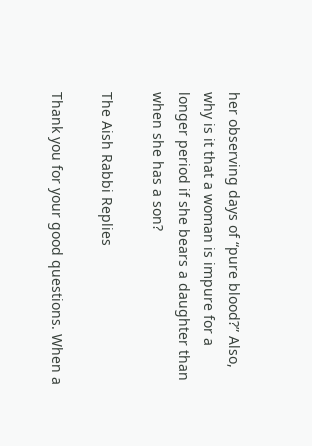her observing days of “pure blood?” Also, why is it that a woman is impure for a longer period if she bears a daughter than when she has a son?

The Aish Rabbi Replies

Thank you for your good questions. When a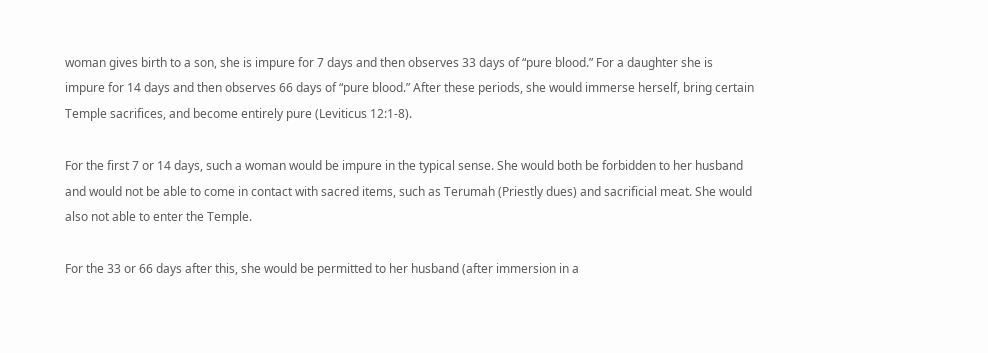woman gives birth to a son, she is impure for 7 days and then observes 33 days of “pure blood.” For a daughter she is impure for 14 days and then observes 66 days of “pure blood.” After these periods, she would immerse herself, bring certain Temple sacrifices, and become entirely pure (Leviticus 12:1-8).

For the first 7 or 14 days, such a woman would be impure in the typical sense. She would both be forbidden to her husband and would not be able to come in contact with sacred items, such as Terumah (Priestly dues) and sacrificial meat. She would also not able to enter the Temple.

For the 33 or 66 days after this, she would be permitted to her husband (after immersion in a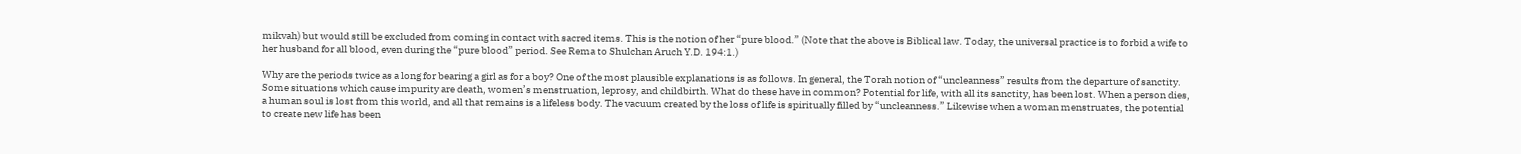mikvah) but would still be excluded from coming in contact with sacred items. This is the notion of her “pure blood.” (Note that the above is Biblical law. Today, the universal practice is to forbid a wife to her husband for all blood, even during the “pure blood” period. See Rema to Shulchan Aruch Y.D. 194:1.)

Why are the periods twice as a long for bearing a girl as for a boy? One of the most plausible explanations is as follows. In general, the Torah notion of “uncleanness” results from the departure of sanctity. Some situations which cause impurity are death, women’s menstruation, leprosy, and childbirth. What do these have in common? Potential for life, with all its sanctity, has been lost. When a person dies, a human soul is lost from this world, and all that remains is a lifeless body. The vacuum created by the loss of life is spiritually filled by “uncleanness.” Likewise when a woman menstruates, the potential to create new life has been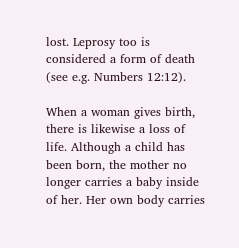lost. Leprosy too is considered a form of death (see e.g. Numbers 12:12).

When a woman gives birth, there is likewise a loss of life. Although a child has been born, the mother no longer carries a baby inside of her. Her own body carries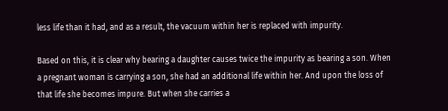less life than it had, and as a result, the vacuum within her is replaced with impurity.

Based on this, it is clear why bearing a daughter causes twice the impurity as bearing a son. When a pregnant woman is carrying a son, she had an additional life within her. And upon the loss of that life she becomes impure. But when she carries a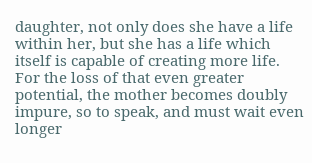daughter, not only does she have a life within her, but she has a life which itself is capable of creating more life. For the loss of that even greater potential, the mother becomes doubly impure, so to speak, and must wait even longer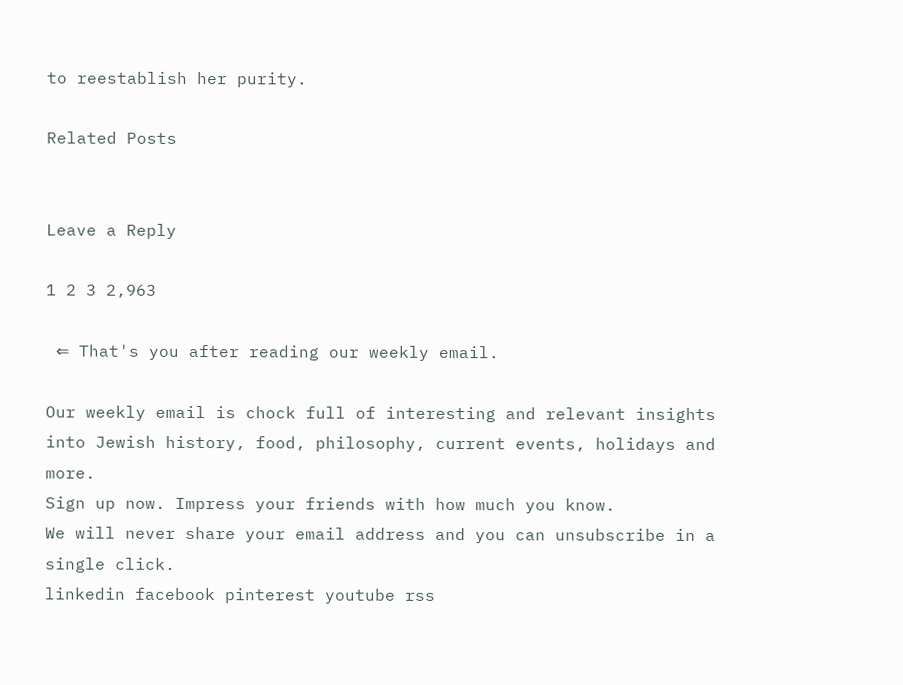to reestablish her purity.

Related Posts


Leave a Reply

1 2 3 2,963

 ⇐ That's you after reading our weekly email.

Our weekly email is chock full of interesting and relevant insights into Jewish history, food, philosophy, current events, holidays and more.
Sign up now. Impress your friends with how much you know.
We will never share your email address and you can unsubscribe in a single click.
linkedin facebook pinterest youtube rss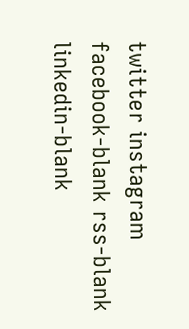twitter instagram facebook-blank rss-blank linkedin-blank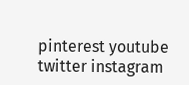pinterest youtube twitter instagram